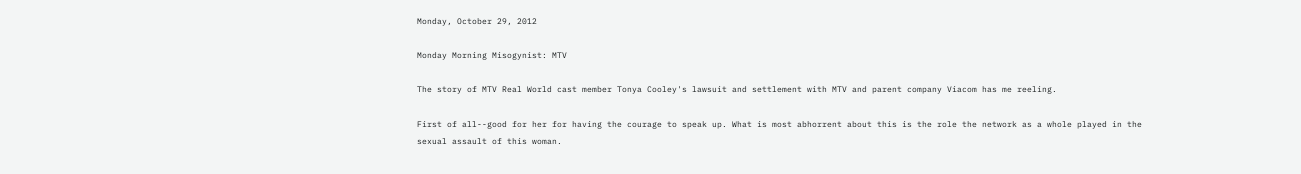Monday, October 29, 2012

Monday Morning Misogynist: MTV

The story of MTV Real World cast member Tonya Cooley's lawsuit and settlement with MTV and parent company Viacom has me reeling.

First of all--good for her for having the courage to speak up. What is most abhorrent about this is the role the network as a whole played in the sexual assault of this woman.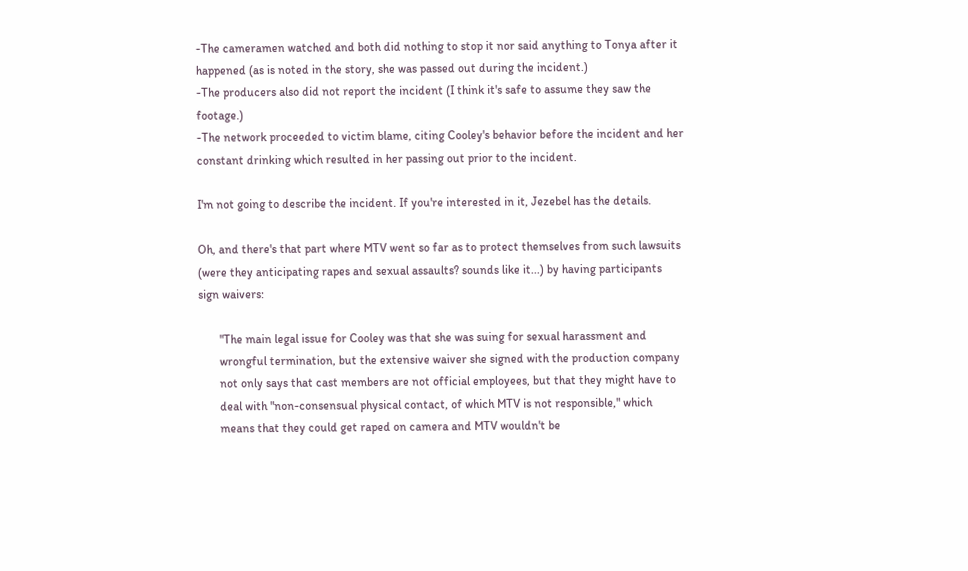-The cameramen watched and both did nothing to stop it nor said anything to Tonya after it happened (as is noted in the story, she was passed out during the incident.)
-The producers also did not report the incident (I think it's safe to assume they saw the footage.)
-The network proceeded to victim blame, citing Cooley's behavior before the incident and her constant drinking which resulted in her passing out prior to the incident.

I'm not going to describe the incident. If you're interested in it, Jezebel has the details.

Oh, and there's that part where MTV went so far as to protect themselves from such lawsuits (were they anticipating rapes and sexual assaults? sounds like it...) by having participants sign waivers:

       "The main legal issue for Cooley was that she was suing for sexual harassment and
       wrongful termination, but the extensive waiver she signed with the production company
       not only says that cast members are not official employees, but that they might have to
       deal with "non-consensual physical contact, of which MTV is not responsible," which
       means that they could get raped on camera and MTV wouldn't be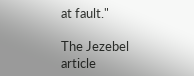at fault."

The Jezebel article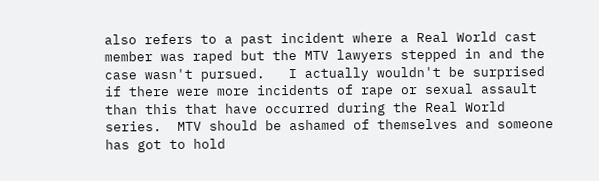also refers to a past incident where a Real World cast member was raped but the MTV lawyers stepped in and the case wasn't pursued.   I actually wouldn't be surprised if there were more incidents of rape or sexual assault than this that have occurred during the Real World series.  MTV should be ashamed of themselves and someone has got to hold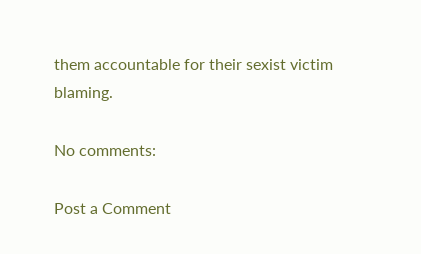them accountable for their sexist victim blaming.

No comments:

Post a Comment